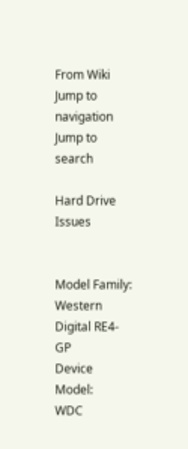From Wiki
Jump to navigation Jump to search

Hard Drive Issues


Model Family:     Western Digital RE4-GP
Device Model:     WDC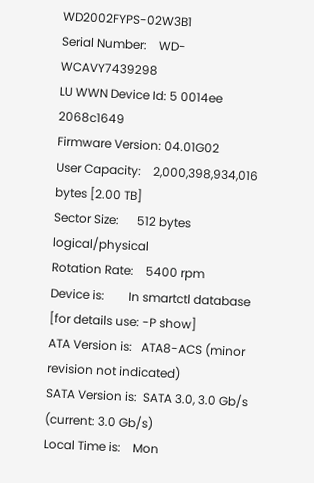WD2002FYPS-02W3B1
Serial Number:    WD-WCAVY7439298
LU WWN Device Id: 5 0014ee 2068c1649
Firmware Version: 04.01G02
User Capacity:    2,000,398,934,016 bytes [2.00 TB]
Sector Size:      512 bytes logical/physical
Rotation Rate:    5400 rpm
Device is:        In smartctl database [for details use: -P show]
ATA Version is:   ATA8-ACS (minor revision not indicated)
SATA Version is:  SATA 3.0, 3.0 Gb/s (current: 3.0 Gb/s)
Local Time is:    Mon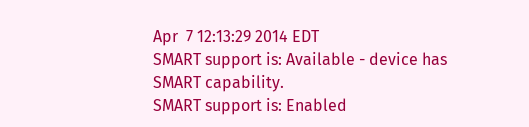Apr  7 12:13:29 2014 EDT
SMART support is: Available - device has SMART capability.
SMART support is: Enabled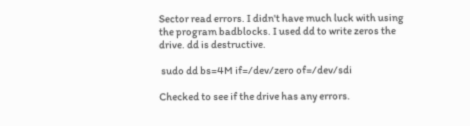Sector read errors. I didn't have much luck with using the program badblocks. I used dd to write zeros the drive. dd is destructive.

 sudo dd bs=4M if=/dev/zero of=/dev/sdi

Checked to see if the drive has any errors.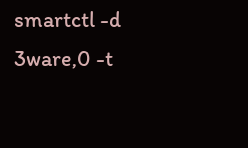smartctl -d 3ware,0 -t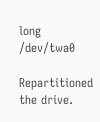long /dev/twa0

Repartitioned the drive.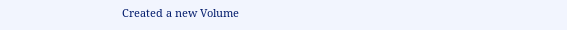Created a new Volume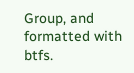Group, and formatted with btfs.